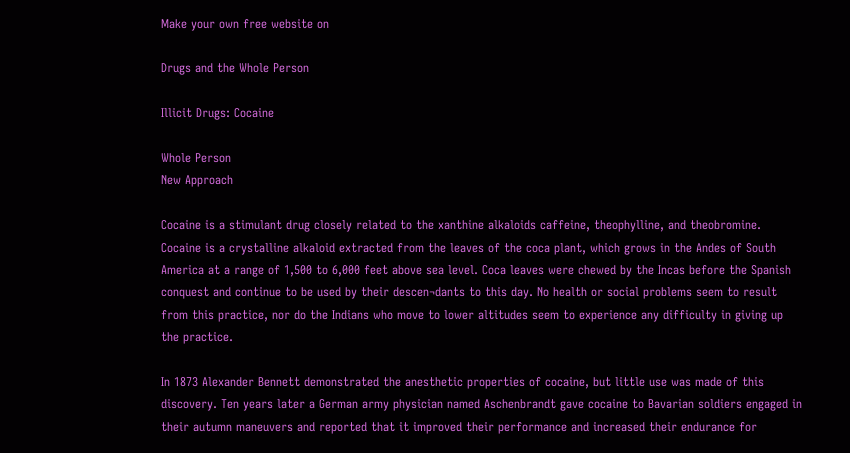Make your own free website on

Drugs and the Whole Person

Illicit Drugs: Cocaine

Whole Person
New Approach

Cocaine is a stimulant drug closely related to the xanthine alkaloids caffeine, theophylline, and theobromine. Cocaine is a crystalline alkaloid extracted from the leaves of the coca plant, which grows in the Andes of South America at a range of 1,500 to 6,000 feet above sea level. Coca leaves were chewed by the Incas before the Spanish conquest and continue to be used by their descen¬dants to this day. No health or social problems seem to result from this practice, nor do the Indians who move to lower altitudes seem to experience any difficulty in giving up the practice.

In 1873 Alexander Bennett demonstrated the anesthetic properties of cocaine, but little use was made of this discovery. Ten years later a German army physician named Aschenbrandt gave cocaine to Bavarian soldiers engaged in their autumn maneuvers and reported that it improved their performance and increased their endurance for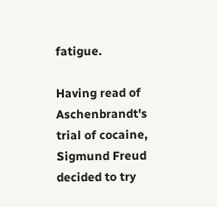fatigue.

Having read of Aschenbrandt's trial of cocaine, Sigmund Freud decided to try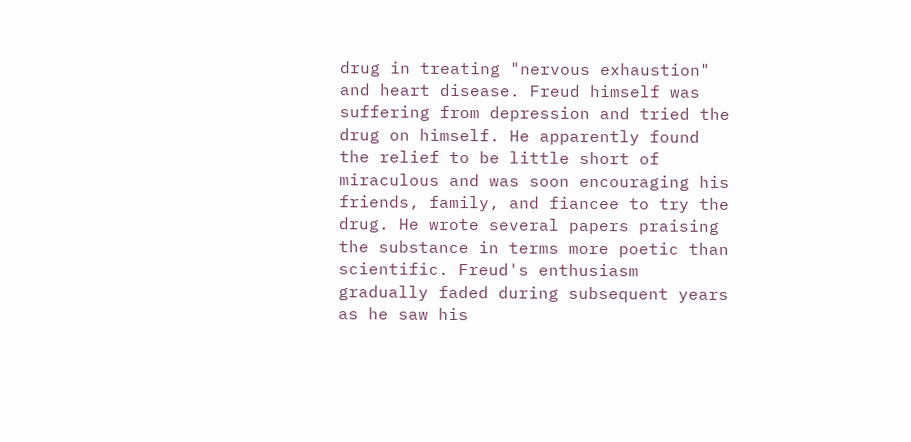drug in treating "nervous exhaustion" and heart disease. Freud himself was suffering from depression and tried the drug on himself. He apparently found the relief to be little short of miraculous and was soon encouraging his friends, family, and fiancee to try the drug. He wrote several papers praising the substance in terms more poetic than scientific. Freud's enthusiasm gradually faded during subsequent years as he saw his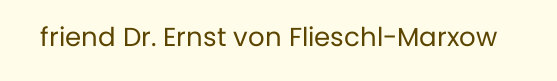friend Dr. Ernst von Flieschl-Marxow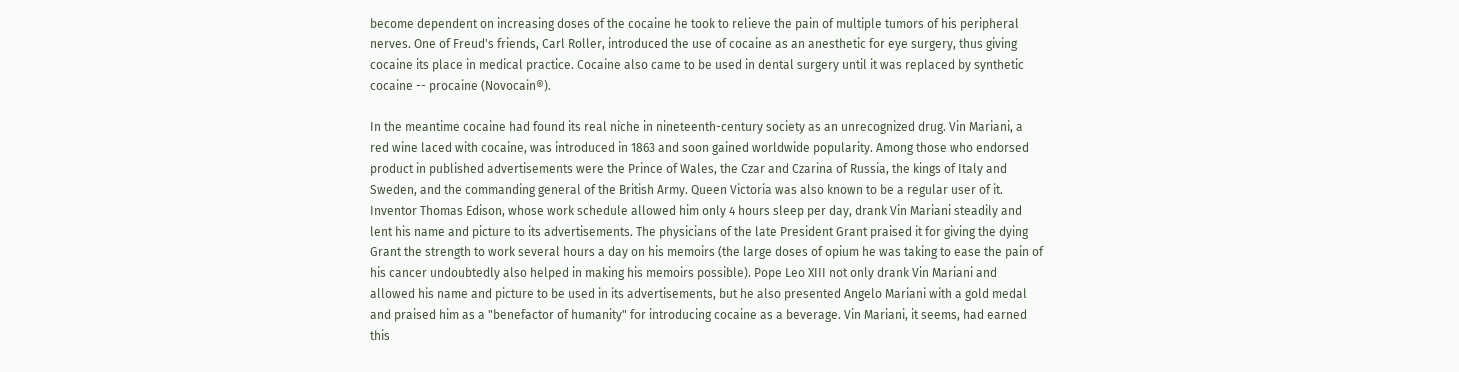become dependent on increasing doses of the cocaine he took to relieve the pain of multiple tumors of his peripheral nerves. One of Freud's friends, Carl Roller, introduced the use of cocaine as an anesthetic for eye surgery, thus giving cocaine its place in medical practice. Cocaine also came to be used in dental surgery until it was replaced by synthetic cocaine -- procaine (Novocain®).

In the meantime cocaine had found its real niche in nineteenth-century society as an unrecognized drug. Vin Mariani, a red wine laced with cocaine, was introduced in 1863 and soon gained worldwide popularity. Among those who endorsed product in published advertisements were the Prince of Wales, the Czar and Czarina of Russia, the kings of Italy and Sweden, and the commanding general of the British Army. Queen Victoria was also known to be a regular user of it. Inventor Thomas Edison, whose work schedule allowed him only 4 hours sleep per day, drank Vin Mariani steadily and lent his name and picture to its advertisements. The physicians of the late President Grant praised it for giving the dying Grant the strength to work several hours a day on his memoirs (the large doses of opium he was taking to ease the pain of his cancer undoubtedly also helped in making his memoirs possible). Pope Leo XIII not only drank Vin Mariani and allowed his name and picture to be used in its advertisements, but he also presented Angelo Mariani with a gold medal and praised him as a "benefactor of humanity" for introducing cocaine as a beverage. Vin Mariani, it seems, had earned this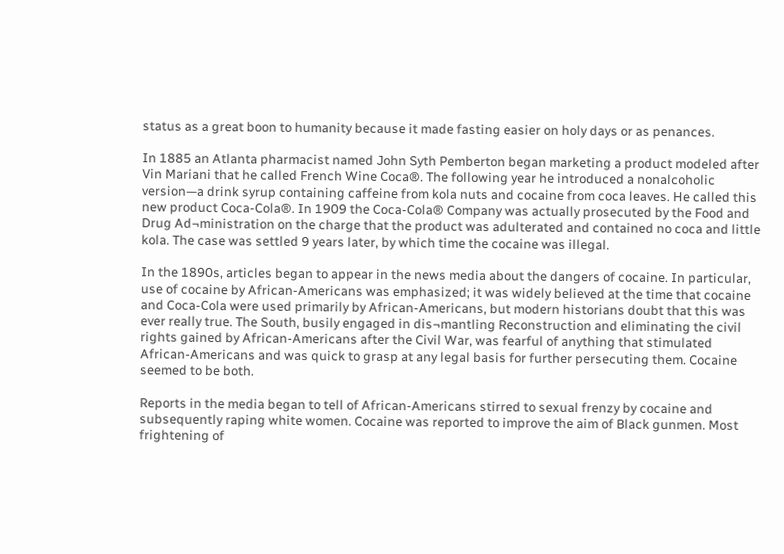status as a great boon to humanity because it made fasting easier on holy days or as penances.

In 1885 an Atlanta pharmacist named John Syth Pemberton began marketing a product modeled after Vin Mariani that he called French Wine Coca®. The following year he introduced a nonalcoholic version—a drink syrup containing caffeine from kola nuts and cocaine from coca leaves. He called this new product Coca-Cola®. In 1909 the Coca-Cola® Company was actually prosecuted by the Food and Drug Ad¬ministration on the charge that the product was adulterated and contained no coca and little kola. The case was settled 9 years later, by which time the cocaine was illegal.

In the 1890s, articles began to appear in the news media about the dangers of cocaine. In particular, use of cocaine by African-Americans was emphasized; it was widely believed at the time that cocaine and Coca-Cola were used primarily by African-Americans, but modern historians doubt that this was ever really true. The South, busily engaged in dis¬mantling Reconstruction and eliminating the civil rights gained by African-Americans after the Civil War, was fearful of anything that stimulated African-Americans and was quick to grasp at any legal basis for further persecuting them. Cocaine seemed to be both.

Reports in the media began to tell of African-Americans stirred to sexual frenzy by cocaine and subsequently raping white women. Cocaine was reported to improve the aim of Black gunmen. Most frightening of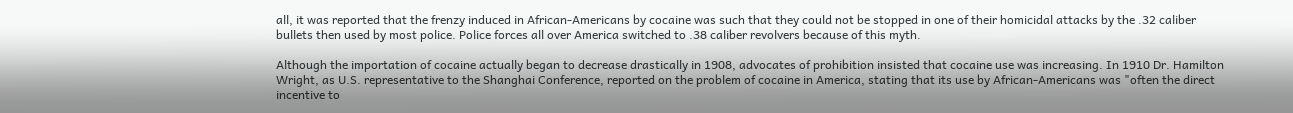all, it was reported that the frenzy induced in African-Americans by cocaine was such that they could not be stopped in one of their homicidal attacks by the .32 caliber bullets then used by most police. Police forces all over America switched to .38 caliber revolvers because of this myth.

Although the importation of cocaine actually began to decrease drastically in 1908, advocates of prohibition insisted that cocaine use was increasing. In 1910 Dr. Hamilton Wright, as U.S. representative to the Shanghai Conference, reported on the problem of cocaine in America, stating that its use by African-Americans was "often the direct incentive to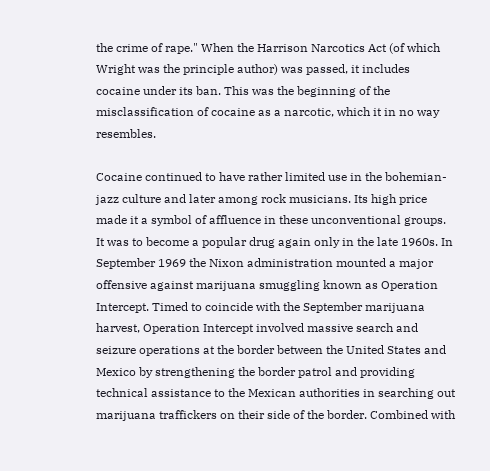the crime of rape." When the Harrison Narcotics Act (of which Wright was the principle author) was passed, it includes cocaine under its ban. This was the beginning of the misclassification of cocaine as a narcotic, which it in no way resembles.

Cocaine continued to have rather limited use in the bohemian-jazz culture and later among rock musicians. Its high price made it a symbol of affluence in these unconventional groups. It was to become a popular drug again only in the late 1960s. In September 1969 the Nixon administration mounted a major offensive against marijuana smuggling known as Operation Intercept. Timed to coincide with the September marijuana harvest, Operation Intercept involved massive search and seizure operations at the border between the United States and Mexico by strengthening the border patrol and providing technical assistance to the Mexican authorities in searching out marijuana traffickers on their side of the border. Combined with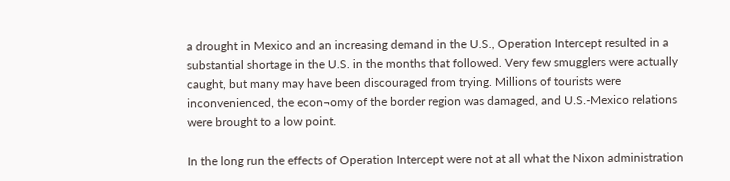a drought in Mexico and an increasing demand in the U.S., Operation Intercept resulted in a substantial shortage in the U.S. in the months that followed. Very few smugglers were actually caught, but many may have been discouraged from trying. Millions of tourists were inconvenienced, the econ¬omy of the border region was damaged, and U.S.-Mexico relations were brought to a low point.

In the long run the effects of Operation Intercept were not at all what the Nixon administration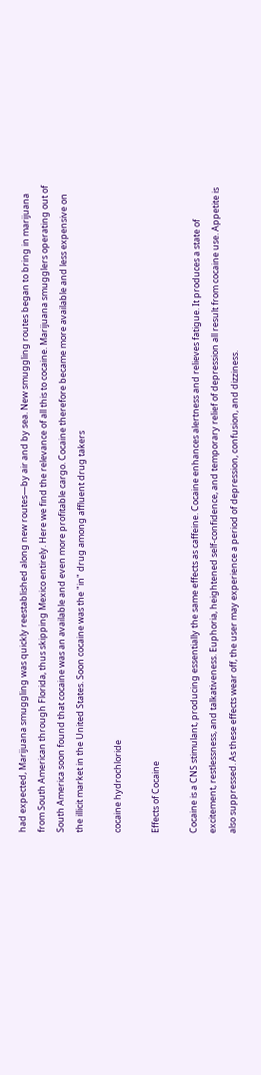had expected, Marijuana smuggling was quickly reestablished along new routes—by air and by sea. New smuggling routes began to bring in marijuana from South American through Florida, thus skipping Mexico entirely. Here we find the relevance of all this to cocaine. Marijuana smugglers operating out of South America soon found that cocaine was an available and even more profitable cargo. Cocaine therefore became more available and less expensive on the illicit market in the United States. Soon cocaine was the "in" drug among affluent drug takers

cocaine hydrochloride

Effects of Cocaine

Cocaine is a CNS stimulant, producing essentially the same effects as caffeine. Cocaine enhances alertness and relieves fatigue. It produces a state of excitement, restlessness, and talkativeness. Euphoria, heightened self-confidence, and temporary relief of depression all result from cocaine use. Appetite is also suppressed. As these effects wear off, the user may experience a period of depression, confusion, and dizziness.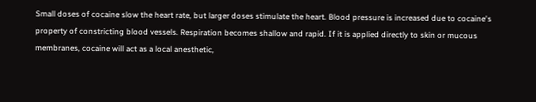Small doses of cocaine slow the heart rate, but larger doses stimulate the heart. Blood pressure is increased due to cocaine's property of constricting blood vessels. Respiration becomes shallow and rapid. If it is applied directly to skin or mucous membranes, cocaine will act as a local anesthetic,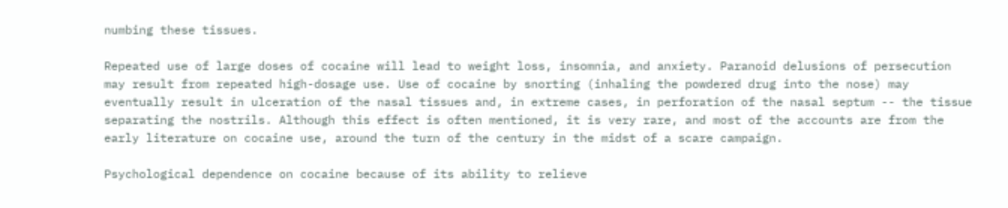numbing these tissues.

Repeated use of large doses of cocaine will lead to weight loss, insomnia, and anxiety. Paranoid delusions of persecution may result from repeated high-dosage use. Use of cocaine by snorting (inhaling the powdered drug into the nose) may eventually result in ulceration of the nasal tissues and, in extreme cases, in perforation of the nasal septum -- the tissue separating the nostrils. Although this effect is often mentioned, it is very rare, and most of the accounts are from the early literature on cocaine use, around the turn of the century in the midst of a scare campaign.

Psychological dependence on cocaine because of its ability to relieve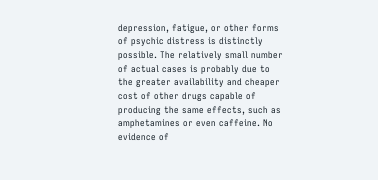depression, fatigue, or other forms of psychic distress is distinctly possible. The relatively small number of actual cases is probably due to the greater availability and cheaper cost of other drugs capable of producing the same effects, such as amphetamines or even caffeine. No evidence of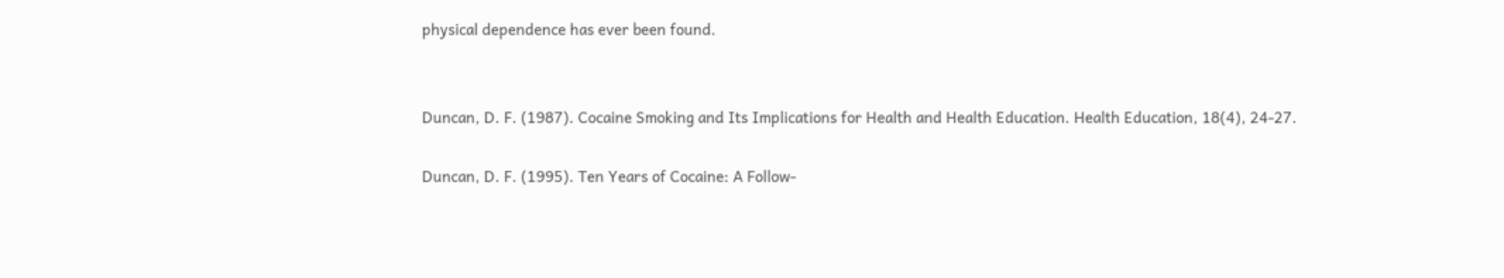physical dependence has ever been found.


Duncan, D. F. (1987). Cocaine Smoking and Its Implications for Health and Health Education. Health Education, 18(4), 24-27.

Duncan, D. F. (1995). Ten Years of Cocaine: A Follow-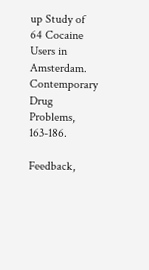up Study of 64 Cocaine Users in Amsterdam. Contemporary Drug Problems, 163-186.

Feedback,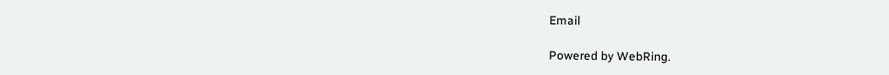Email

Powered by WebRing.